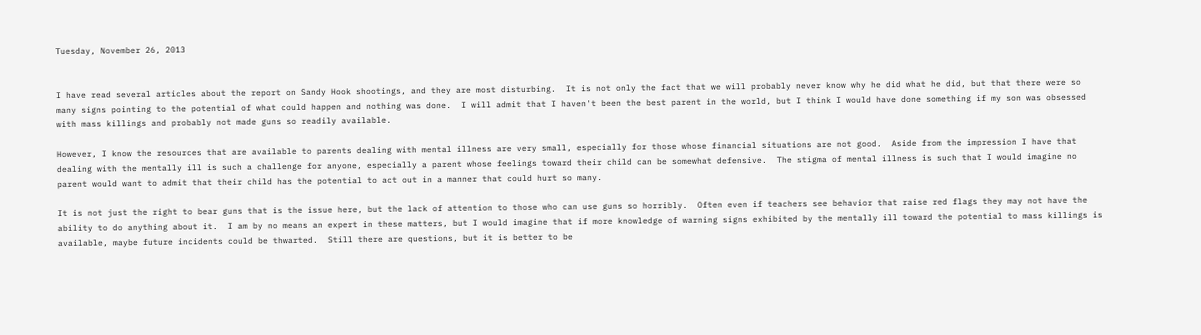Tuesday, November 26, 2013


I have read several articles about the report on Sandy Hook shootings, and they are most disturbing.  It is not only the fact that we will probably never know why he did what he did, but that there were so many signs pointing to the potential of what could happen and nothing was done.  I will admit that I haven't been the best parent in the world, but I think I would have done something if my son was obsessed with mass killings and probably not made guns so readily available.

However, I know the resources that are available to parents dealing with mental illness are very small, especially for those whose financial situations are not good.  Aside from the impression I have that dealing with the mentally ill is such a challenge for anyone, especially a parent whose feelings toward their child can be somewhat defensive.  The stigma of mental illness is such that I would imagine no parent would want to admit that their child has the potential to act out in a manner that could hurt so many.

It is not just the right to bear guns that is the issue here, but the lack of attention to those who can use guns so horribly.  Often even if teachers see behavior that raise red flags they may not have the ability to do anything about it.  I am by no means an expert in these matters, but I would imagine that if more knowledge of warning signs exhibited by the mentally ill toward the potential to mass killings is available, maybe future incidents could be thwarted.  Still there are questions, but it is better to be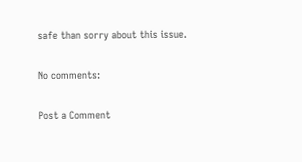safe than sorry about this issue.

No comments:

Post a Comment